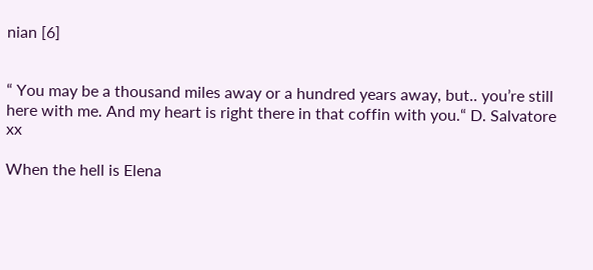nian [6]


“ You may be a thousand miles away or a hundred years away, but.. you’re still here with me. And my heart is right there in that coffin with you.“ D. Salvatore xx

When the hell is Elena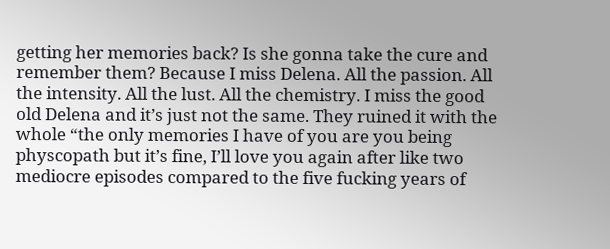getting her memories back? Is she gonna take the cure and remember them? Because I miss Delena. All the passion. All the intensity. All the lust. All the chemistry. I miss the good old Delena and it’s just not the same. They ruined it with the whole “the only memories I have of you are you being physcopath but it’s fine, I’ll love you again after like two mediocre episodes compared to the five fucking years of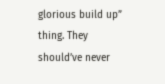glorious build up” thing. They should’ve never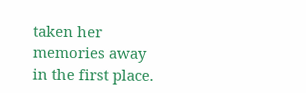taken her memories away in the first place.